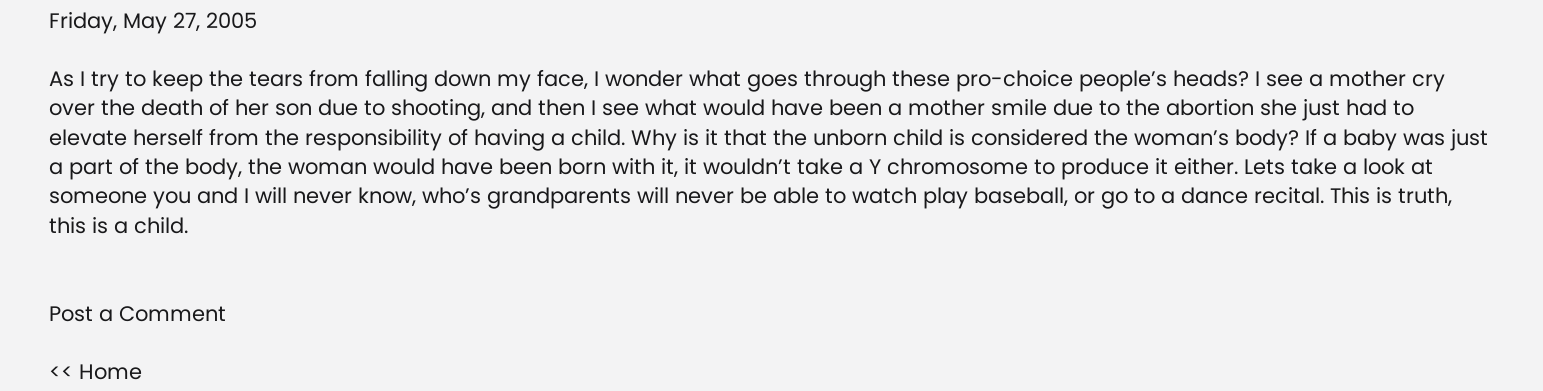Friday, May 27, 2005

As I try to keep the tears from falling down my face, I wonder what goes through these pro-choice people’s heads? I see a mother cry over the death of her son due to shooting, and then I see what would have been a mother smile due to the abortion she just had to elevate herself from the responsibility of having a child. Why is it that the unborn child is considered the woman’s body? If a baby was just a part of the body, the woman would have been born with it, it wouldn’t take a Y chromosome to produce it either. Lets take a look at someone you and I will never know, who’s grandparents will never be able to watch play baseball, or go to a dance recital. This is truth, this is a child.


Post a Comment

<< Home